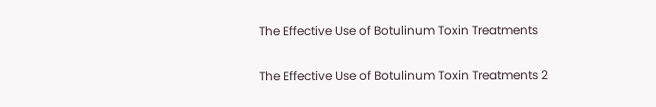The Effective Use of Botulinum Toxin Treatments

The Effective Use of Botulinum Toxin Treatments 2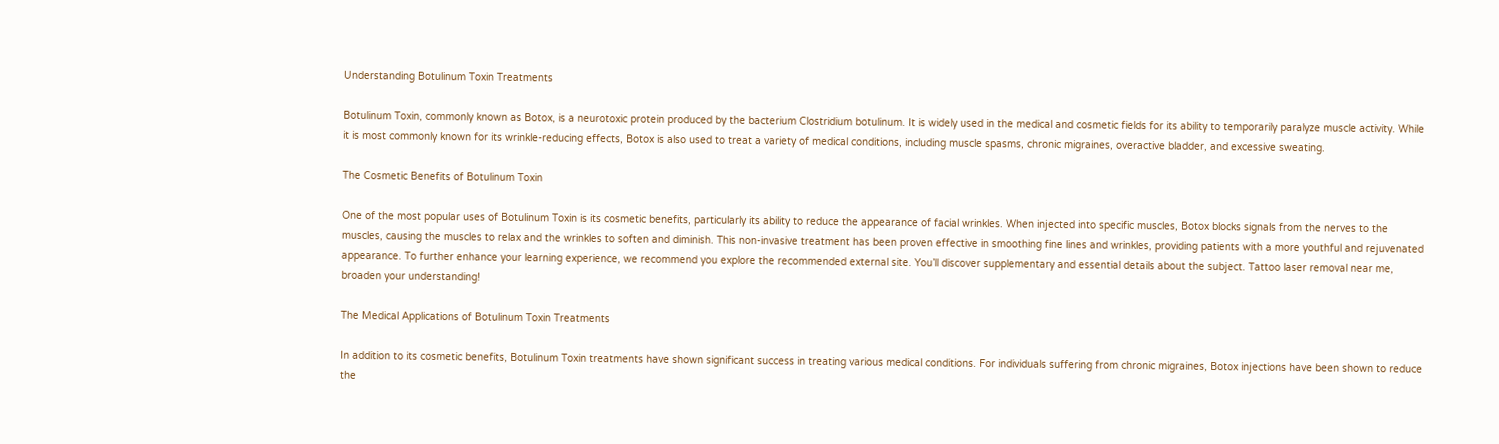Understanding Botulinum Toxin Treatments

Botulinum Toxin, commonly known as Botox, is a neurotoxic protein produced by the bacterium Clostridium botulinum. It is widely used in the medical and cosmetic fields for its ability to temporarily paralyze muscle activity. While it is most commonly known for its wrinkle-reducing effects, Botox is also used to treat a variety of medical conditions, including muscle spasms, chronic migraines, overactive bladder, and excessive sweating.

The Cosmetic Benefits of Botulinum Toxin

One of the most popular uses of Botulinum Toxin is its cosmetic benefits, particularly its ability to reduce the appearance of facial wrinkles. When injected into specific muscles, Botox blocks signals from the nerves to the muscles, causing the muscles to relax and the wrinkles to soften and diminish. This non-invasive treatment has been proven effective in smoothing fine lines and wrinkles, providing patients with a more youthful and rejuvenated appearance. To further enhance your learning experience, we recommend you explore the recommended external site. You’ll discover supplementary and essential details about the subject. Tattoo laser removal near me, broaden your understanding!

The Medical Applications of Botulinum Toxin Treatments

In addition to its cosmetic benefits, Botulinum Toxin treatments have shown significant success in treating various medical conditions. For individuals suffering from chronic migraines, Botox injections have been shown to reduce the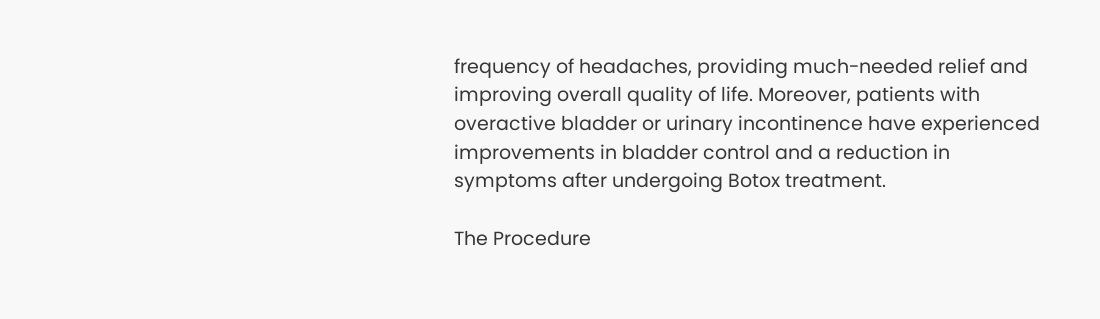frequency of headaches, providing much-needed relief and improving overall quality of life. Moreover, patients with overactive bladder or urinary incontinence have experienced improvements in bladder control and a reduction in symptoms after undergoing Botox treatment.

The Procedure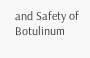and Safety of Botulinum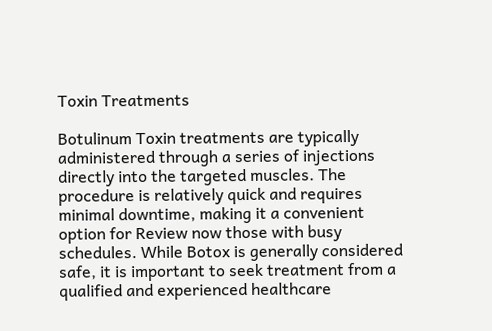Toxin Treatments

Botulinum Toxin treatments are typically administered through a series of injections directly into the targeted muscles. The procedure is relatively quick and requires minimal downtime, making it a convenient option for Review now those with busy schedules. While Botox is generally considered safe, it is important to seek treatment from a qualified and experienced healthcare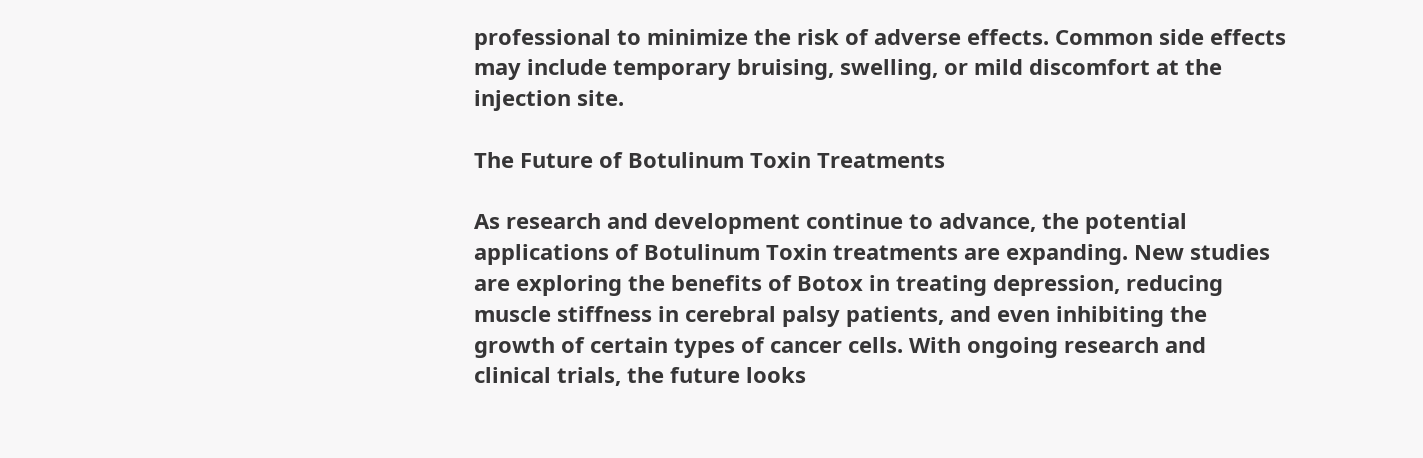professional to minimize the risk of adverse effects. Common side effects may include temporary bruising, swelling, or mild discomfort at the injection site.

The Future of Botulinum Toxin Treatments

As research and development continue to advance, the potential applications of Botulinum Toxin treatments are expanding. New studies are exploring the benefits of Botox in treating depression, reducing muscle stiffness in cerebral palsy patients, and even inhibiting the growth of certain types of cancer cells. With ongoing research and clinical trials, the future looks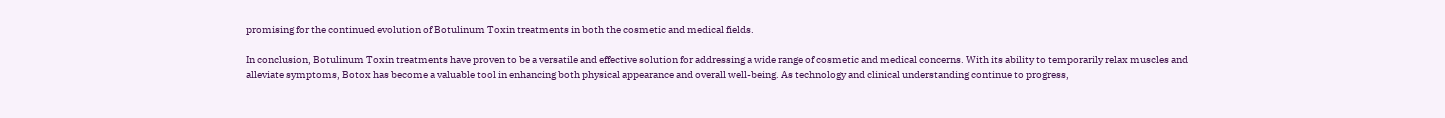promising for the continued evolution of Botulinum Toxin treatments in both the cosmetic and medical fields.

In conclusion, Botulinum Toxin treatments have proven to be a versatile and effective solution for addressing a wide range of cosmetic and medical concerns. With its ability to temporarily relax muscles and alleviate symptoms, Botox has become a valuable tool in enhancing both physical appearance and overall well-being. As technology and clinical understanding continue to progress,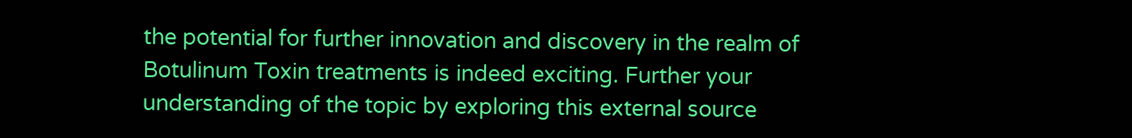the potential for further innovation and discovery in the realm of Botulinum Toxin treatments is indeed exciting. Further your understanding of the topic by exploring this external source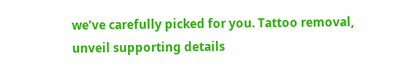we’ve carefully picked for you. Tattoo removal, unveil supporting details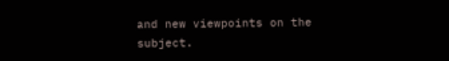and new viewpoints on the subject.